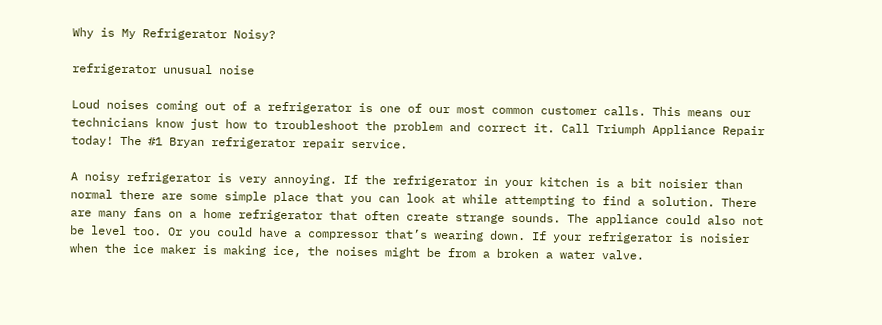Why is My Refrigerator Noisy?

refrigerator unusual noise

Loud noises coming out of a refrigerator is one of our most common customer calls. This means our technicians know just how to troubleshoot the problem and correct it. Call Triumph Appliance Repair today! The #1 Bryan refrigerator repair service.

A noisy refrigerator is very annoying. If the refrigerator in your kitchen is a bit noisier than normal there are some simple place that you can look at while attempting to find a solution. There are many fans on a home refrigerator that often create strange sounds. The appliance could also not be level too. Or you could have a compressor that’s wearing down. If your refrigerator is noisier when the ice maker is making ice, the noises might be from a broken a water valve.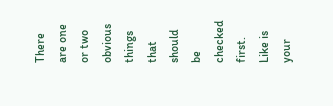There are one or two obvious things that should be checked first. Like is your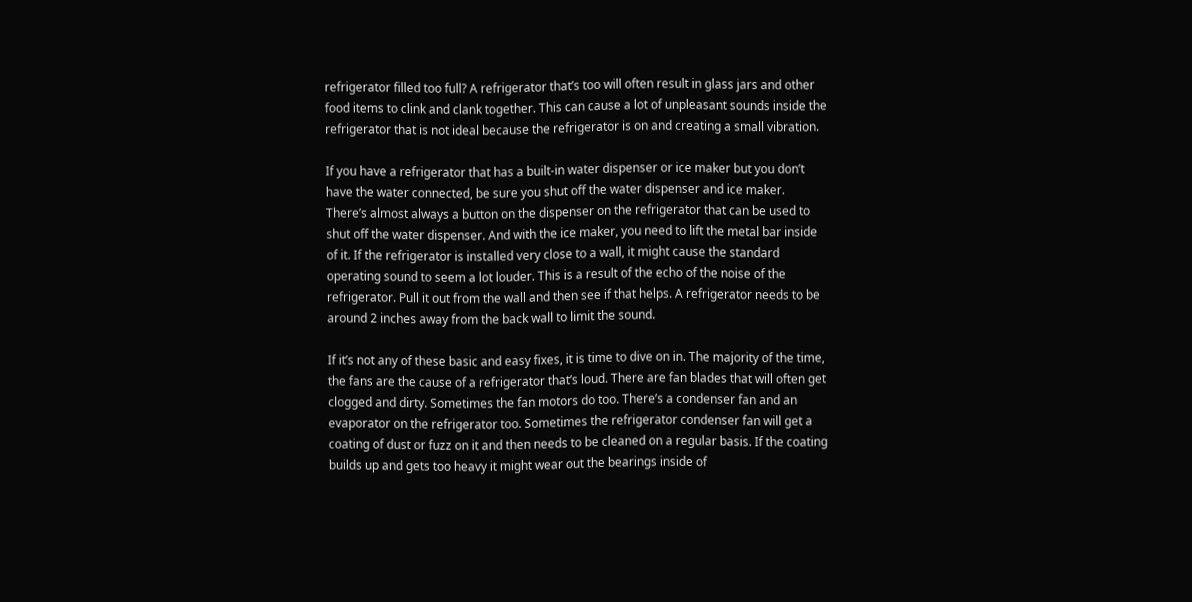refrigerator filled too full? A refrigerator that’s too will often result in glass jars and other food items to clink and clank together. This can cause a lot of unpleasant sounds inside the refrigerator that is not ideal because the refrigerator is on and creating a small vibration.

If you have a refrigerator that has a built-in water dispenser or ice maker but you don’t have the water connected, be sure you shut off the water dispenser and ice maker. There’s almost always a button on the dispenser on the refrigerator that can be used to shut off the water dispenser. And with the ice maker, you need to lift the metal bar inside of it. If the refrigerator is installed very close to a wall, it might cause the standard operating sound to seem a lot louder. This is a result of the echo of the noise of the refrigerator. Pull it out from the wall and then see if that helps. A refrigerator needs to be around 2 inches away from the back wall to limit the sound.

If it’s not any of these basic and easy fixes, it is time to dive on in. The majority of the time, the fans are the cause of a refrigerator that’s loud. There are fan blades that will often get clogged and dirty. Sometimes the fan motors do too. There’s a condenser fan and an evaporator on the refrigerator too. Sometimes the refrigerator condenser fan will get a coating of dust or fuzz on it and then needs to be cleaned on a regular basis. If the coating builds up and gets too heavy it might wear out the bearings inside of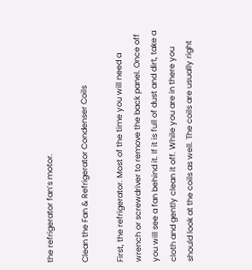the refrigerator fan’s motor.

Clean the Fan & Refrigerator Condenser Coils

First, the refrigerator. Most of the time you will need a wrench or screwdriver to remove the back panel. Once off you will see a fan behind it. If it is full of dust and dirt, take a cloth and gently clean it off. While you are in there you should look at the coils as well. The coils are usually right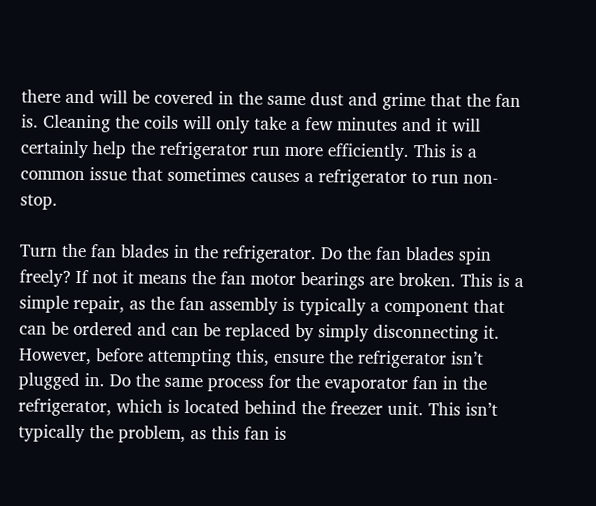there and will be covered in the same dust and grime that the fan is. Cleaning the coils will only take a few minutes and it will certainly help the refrigerator run more efficiently. This is a common issue that sometimes causes a refrigerator to run non-stop.

Turn the fan blades in the refrigerator. Do the fan blades spin freely? If not it means the fan motor bearings are broken. This is a simple repair, as the fan assembly is typically a component that can be ordered and can be replaced by simply disconnecting it. However, before attempting this, ensure the refrigerator isn’t plugged in. Do the same process for the evaporator fan in the refrigerator, which is located behind the freezer unit. This isn’t typically the problem, as this fan is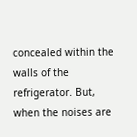concealed within the walls of the refrigerator. But, when the noises are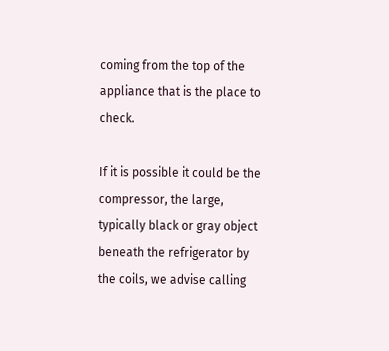coming from the top of the appliance that is the place to check.

If it is possible it could be the compressor, the large, typically black or gray object beneath the refrigerator by the coils, we advise calling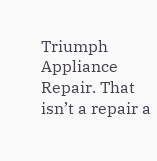Triumph Appliance Repair. That isn’t a repair a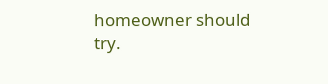homeowner should try.